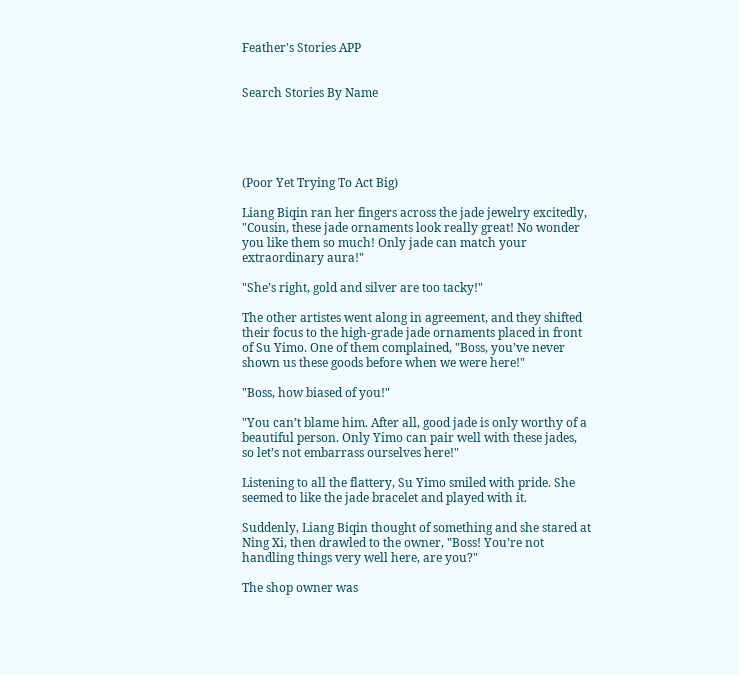Feather's Stories APP


Search Stories By Name





(Poor Yet Trying To Act Big)

Liang Biqin ran her fingers across the jade jewelry excitedly, "Cousin, these jade ornaments look really great! No wonder you like them so much! Only jade can match your extraordinary aura!"

"She’s right, gold and silver are too tacky!"

The other artistes went along in agreement, and they shifted their focus to the high-grade jade ornaments placed in front of Su Yimo. One of them complained, "Boss, you’ve never shown us these goods before when we were here!"

"Boss, how biased of you!"

"You can’t blame him. After all, good jade is only worthy of a beautiful person. Only Yimo can pair well with these jades, so let’s not embarrass ourselves here!"

Listening to all the flattery, Su Yimo smiled with pride. She seemed to like the jade bracelet and played with it.

Suddenly, Liang Biqin thought of something and she stared at Ning Xi, then drawled to the owner, "Boss! You’re not handling things very well here, are you?"

The shop owner was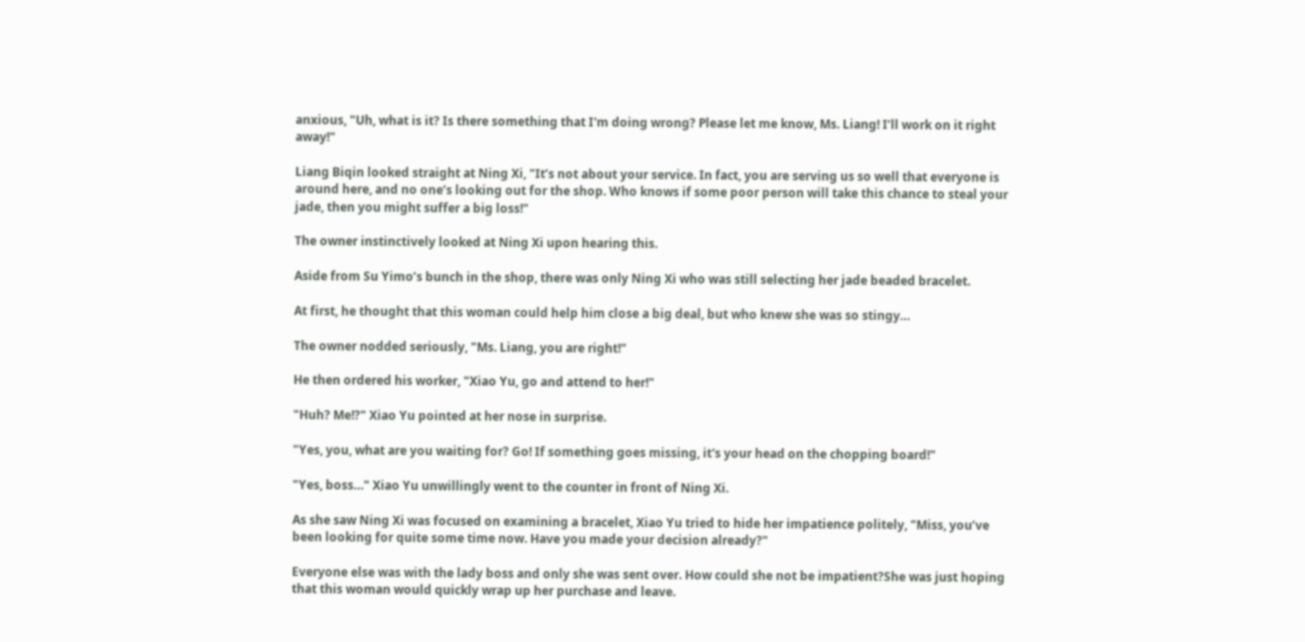anxious, "Uh, what is it? Is there something that I'm doing wrong? Please let me know, Ms. Liang! I’ll work on it right away!"

Liang Biqin looked straight at Ning Xi, "It’s not about your service. In fact, you are serving us so well that everyone is around here, and no one’s looking out for the shop. Who knows if some poor person will take this chance to steal your jade, then you might suffer a big loss!"

The owner instinctively looked at Ning Xi upon hearing this.

Aside from Su Yimo’s bunch in the shop, there was only Ning Xi who was still selecting her jade beaded bracelet.

At first, he thought that this woman could help him close a big deal, but who knew she was so stingy…

The owner nodded seriously, "Ms. Liang, you are right!"

He then ordered his worker, "Xiao Yu, go and attend to her!"

"Huh? Me!?" Xiao Yu pointed at her nose in surprise.

"Yes, you, what are you waiting for? Go! If something goes missing, it's your head on the chopping board!"

"Yes, boss…" Xiao Yu unwillingly went to the counter in front of Ning Xi.

As she saw Ning Xi was focused on examining a bracelet, Xiao Yu tried to hide her impatience politely, "Miss, you’ve been looking for quite some time now. Have you made your decision already?"

Everyone else was with the lady boss and only she was sent over. How could she not be impatient?She was just hoping that this woman would quickly wrap up her purchase and leave.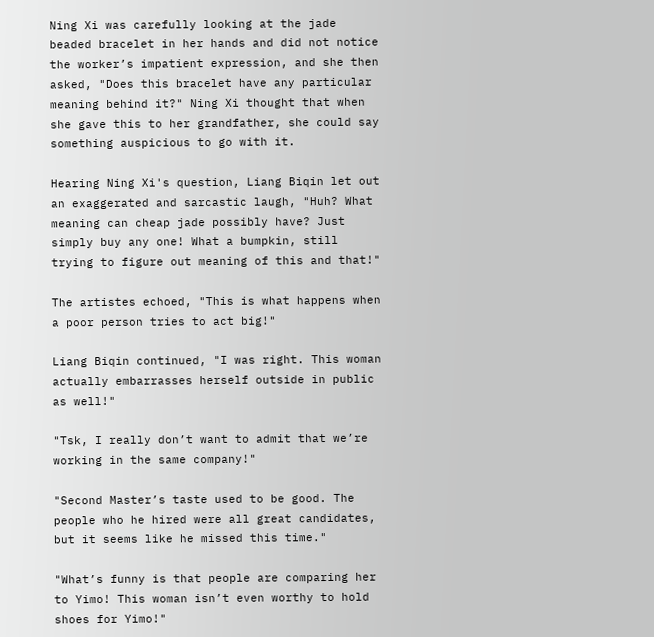Ning Xi was carefully looking at the jade beaded bracelet in her hands and did not notice the worker’s impatient expression, and she then asked, "Does this bracelet have any particular meaning behind it?" Ning Xi thought that when she gave this to her grandfather, she could say something auspicious to go with it.

Hearing Ning Xi's question, Liang Biqin let out an exaggerated and sarcastic laugh, "Huh? What meaning can cheap jade possibly have? Just simply buy any one! What a bumpkin, still trying to figure out meaning of this and that!"

The artistes echoed, "This is what happens when a poor person tries to act big!"

Liang Biqin continued, "I was right. This woman actually embarrasses herself outside in public as well!"

"Tsk, I really don’t want to admit that we’re working in the same company!"

"Second Master’s taste used to be good. The people who he hired were all great candidates, but it seems like he missed this time."

"What’s funny is that people are comparing her to Yimo! This woman isn’t even worthy to hold shoes for Yimo!"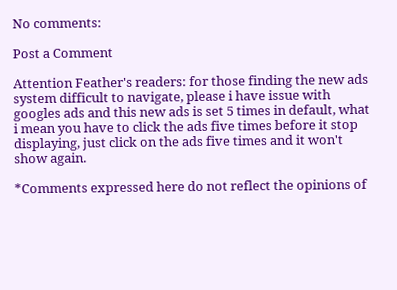No comments:

Post a Comment

Attention Feather's readers: for those finding the new ads system difficult to navigate, please i have issue with googles ads and this new ads is set 5 times in default, what i mean you have to click the ads five times before it stop displaying, just click on the ads five times and it won't show again.

*Comments expressed here do not reflect the opinions of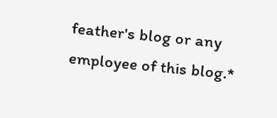feather's blog or any employee of this blog.*